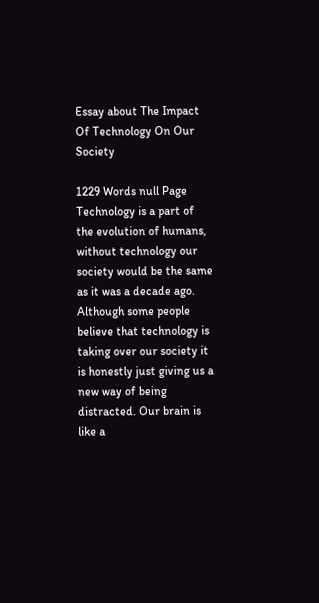Essay about The Impact Of Technology On Our Society

1229 Words null Page
Technology is a part of the evolution of humans, without technology our society would be the same as it was a decade ago. Although some people believe that technology is taking over our society it is honestly just giving us a new way of being distracted. Our brain is like a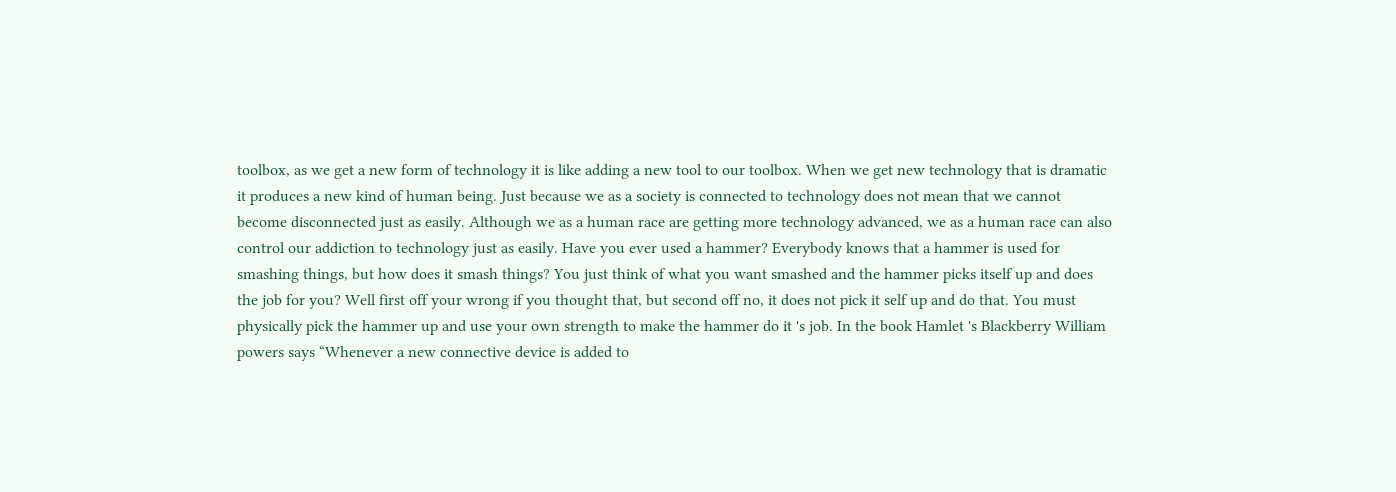toolbox, as we get a new form of technology it is like adding a new tool to our toolbox. When we get new technology that is dramatic it produces a new kind of human being. Just because we as a society is connected to technology does not mean that we cannot become disconnected just as easily. Although we as a human race are getting more technology advanced, we as a human race can also control our addiction to technology just as easily. Have you ever used a hammer? Everybody knows that a hammer is used for smashing things, but how does it smash things? You just think of what you want smashed and the hammer picks itself up and does the job for you? Well first off your wrong if you thought that, but second off no, it does not pick it self up and do that. You must physically pick the hammer up and use your own strength to make the hammer do it 's job. In the book Hamlet 's Blackberry William powers says “Whenever a new connective device is added to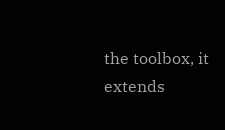the toolbox, it extends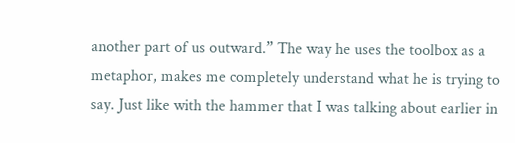another part of us outward.” The way he uses the toolbox as a metaphor, makes me completely understand what he is trying to say. Just like with the hammer that I was talking about earlier in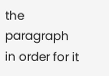the paragraph in order for it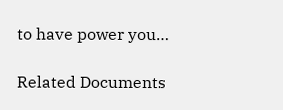to have power you…

Related Documents